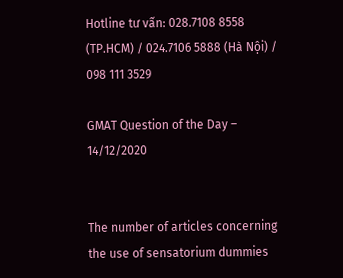Hotline tư vấn: 028.7108 8558 (TP.HCM) / 024.7106 5888 (Hà Nội) / 098 111 3529

GMAT Question of the Day – 14/12/2020


The number of articles concerning the use of sensatorium dummies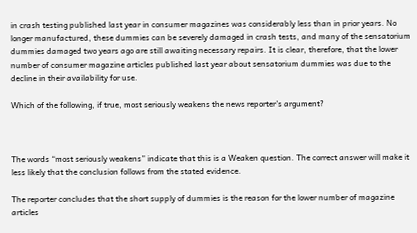in crash testing published last year in consumer magazines was considerably less than in prior years. No longer manufactured, these dummies can be severely damaged in crash tests, and many of the sensatorium dummies damaged two years ago are still awaiting necessary repairs. It is clear, therefore, that the lower number of consumer magazine articles published last year about sensatorium dummies was due to the decline in their availability for use.

Which of the following, if true, most seriously weakens the news reporter’s argument?



The words “most seriously weakens” indicate that this is a Weaken question. The correct answer will make it less likely that the conclusion follows from the stated evidence.

The reporter concludes that the short supply of dummies is the reason for the lower number of magazine articles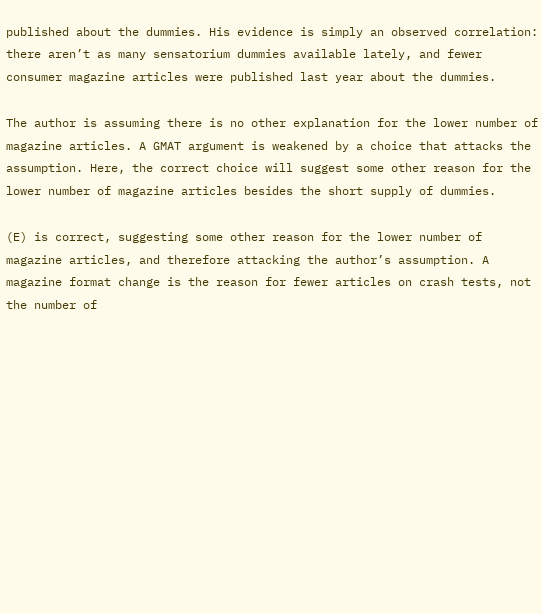published about the dummies. His evidence is simply an observed correlation: there aren’t as many sensatorium dummies available lately, and fewer consumer magazine articles were published last year about the dummies.

The author is assuming there is no other explanation for the lower number of magazine articles. A GMAT argument is weakened by a choice that attacks the assumption. Here, the correct choice will suggest some other reason for the lower number of magazine articles besides the short supply of dummies.

(E) is correct, suggesting some other reason for the lower number of magazine articles, and therefore attacking the author’s assumption. A magazine format change is the reason for fewer articles on crash tests, not the number of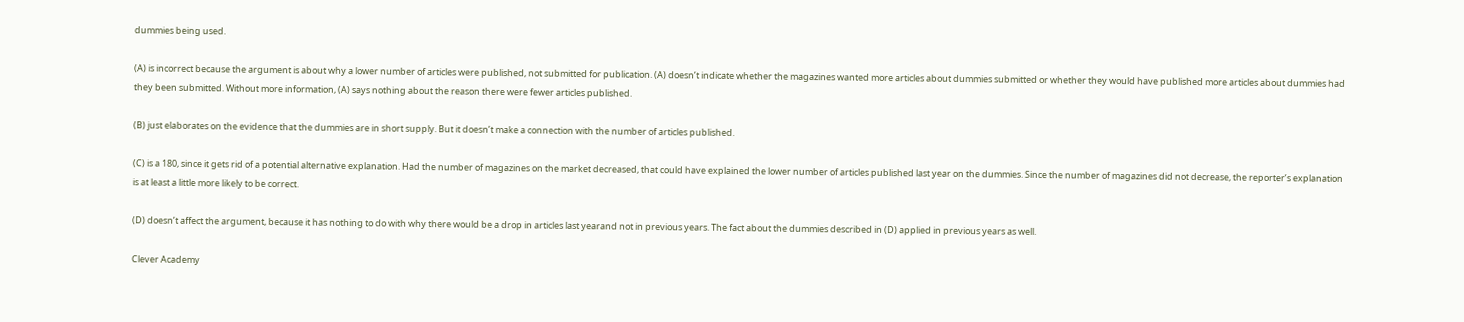dummies being used.

(A) is incorrect because the argument is about why a lower number of articles were published, not submitted for publication. (A) doesn’t indicate whether the magazines wanted more articles about dummies submitted or whether they would have published more articles about dummies had they been submitted. Without more information, (A) says nothing about the reason there were fewer articles published.

(B) just elaborates on the evidence that the dummies are in short supply. But it doesn’t make a connection with the number of articles published.

(C) is a 180, since it gets rid of a potential alternative explanation. Had the number of magazines on the market decreased, that could have explained the lower number of articles published last year on the dummies. Since the number of magazines did not decrease, the reporter’s explanation is at least a little more likely to be correct.

(D) doesn’t affect the argument, because it has nothing to do with why there would be a drop in articles last yearand not in previous years. The fact about the dummies described in (D) applied in previous years as well.

Clever Academy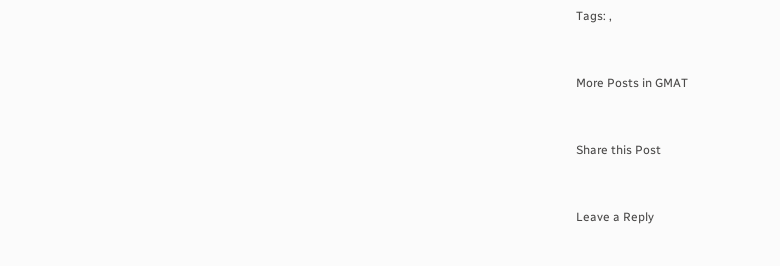Tags: ,


More Posts in GMAT


Share this Post


Leave a Reply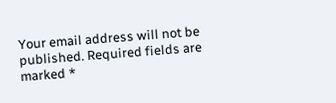Your email address will not be published. Required fields are marked *